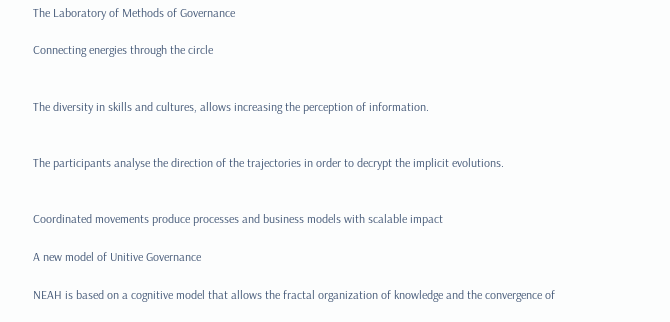The Laboratory of Methods of Governance

Connecting energies through the circle


The diversity in skills and cultures, allows increasing the perception of information.


The participants analyse the direction of the trajectories in order to decrypt the implicit evolutions.


Coordinated movements produce processes and business models with scalable impact

A new model of Unitive Governance

NEAH is based on a cognitive model that allows the fractal organization of knowledge and the convergence of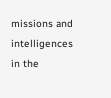missions and intelligences in the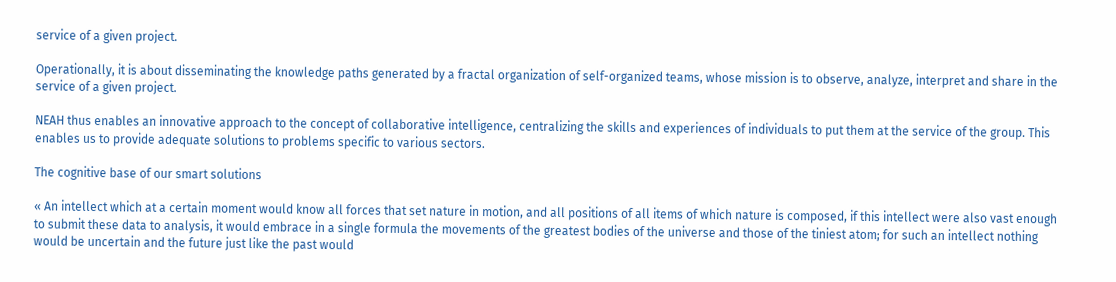service of a given project.

Operationally, it is about disseminating the knowledge paths generated by a fractal organization of self-organized teams, whose mission is to observe, analyze, interpret and share in the service of a given project.

NEAH thus enables an innovative approach to the concept of collaborative intelligence, centralizing the skills and experiences of individuals to put them at the service of the group. This enables us to provide adequate solutions to problems specific to various sectors.

The cognitive base of our smart solutions

« An intellect which at a certain moment would know all forces that set nature in motion, and all positions of all items of which nature is composed, if this intellect were also vast enough to submit these data to analysis, it would embrace in a single formula the movements of the greatest bodies of the universe and those of the tiniest atom; for such an intellect nothing would be uncertain and the future just like the past would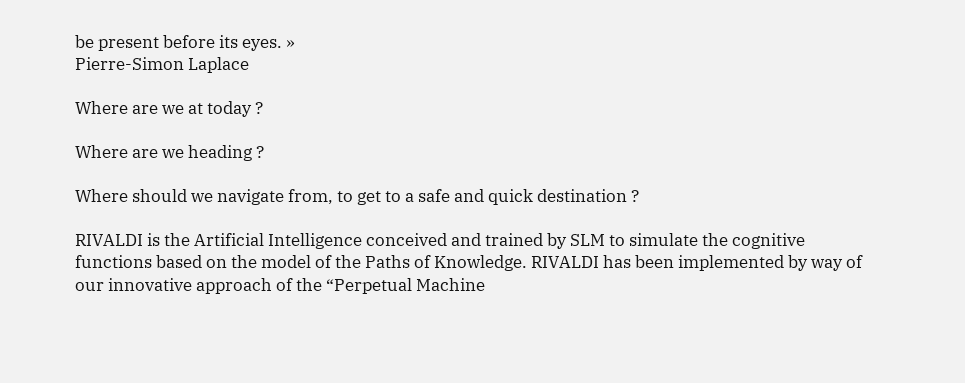be present before its eyes. »
Pierre-Simon Laplace

Where are we at today ?

Where are we heading ?

Where should we navigate from, to get to a safe and quick destination ?

RIVALDI is the Artificial Intelligence conceived and trained by SLM to simulate the cognitive functions based on the model of the Paths of Knowledge. RIVALDI has been implemented by way of our innovative approach of the “Perpetual Machine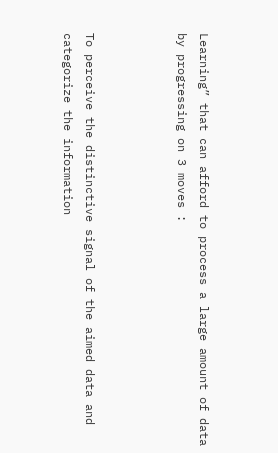Learning” that can afford to process a large amount of data by progressing on 3 moves :



To perceive the distinctive signal of the aimed data and categorize the information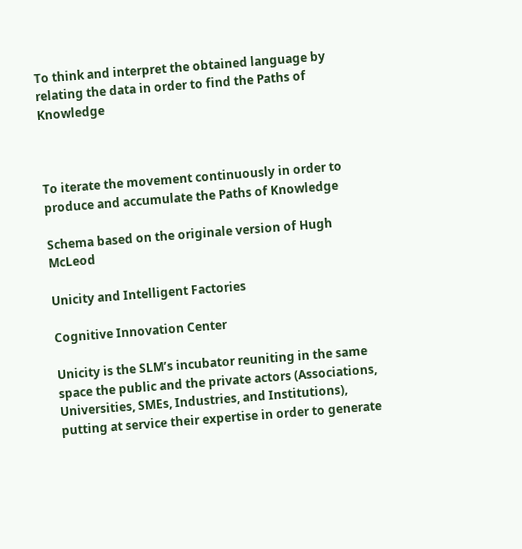To think and interpret the obtained language by relating the data in order to find the Paths of Knowledge



To iterate the movement continuously in order to produce and accumulate the Paths of Knowledge

Schema based on the originale version of Hugh McLeod

Unicity and Intelligent Factories

Cognitive Innovation Center

Unicity is the SLM’s incubator reuniting in the same space the public and the private actors (Associations, Universities, SMEs, Industries, and Institutions), putting at service their expertise in order to generate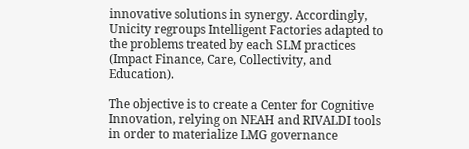innovative solutions in synergy. Accordingly, Unicity regroups Intelligent Factories adapted to the problems treated by each SLM practices (Impact Finance, Care, Collectivity, and Education).

The objective is to create a Center for Cognitive Innovation, relying on NEAH and RIVALDI tools in order to materialize LMG governance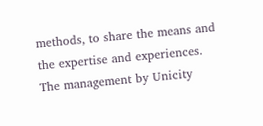methods, to share the means and the expertise and experiences. The management by Unicity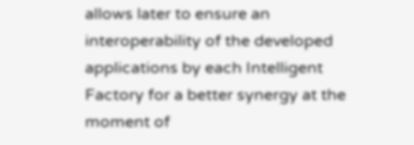allows later to ensure an interoperability of the developed applications by each Intelligent Factory for a better synergy at the moment of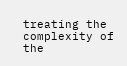treating the complexity of the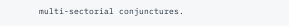multi-sectorial conjunctures.